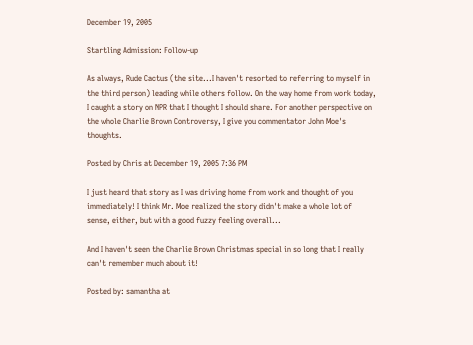December 19, 2005

Startling Admission: Follow-up

As always, Rude Cactus (the site...I haven't resorted to referring to myself in the third person) leading while others follow. On the way home from work today, I caught a story on NPR that I thought I should share. For another perspective on the whole Charlie Brown Controversy, I give you commentator John Moe's thoughts.

Posted by Chris at December 19, 2005 7:36 PM

I just heard that story as I was driving home from work and thought of you immediately! I think Mr. Moe realized the story didn't make a whole lot of sense, either, but with a good fuzzy feeling overall...

And I haven't seen the Charlie Brown Christmas special in so long that I really can't remember much about it!

Posted by: samantha at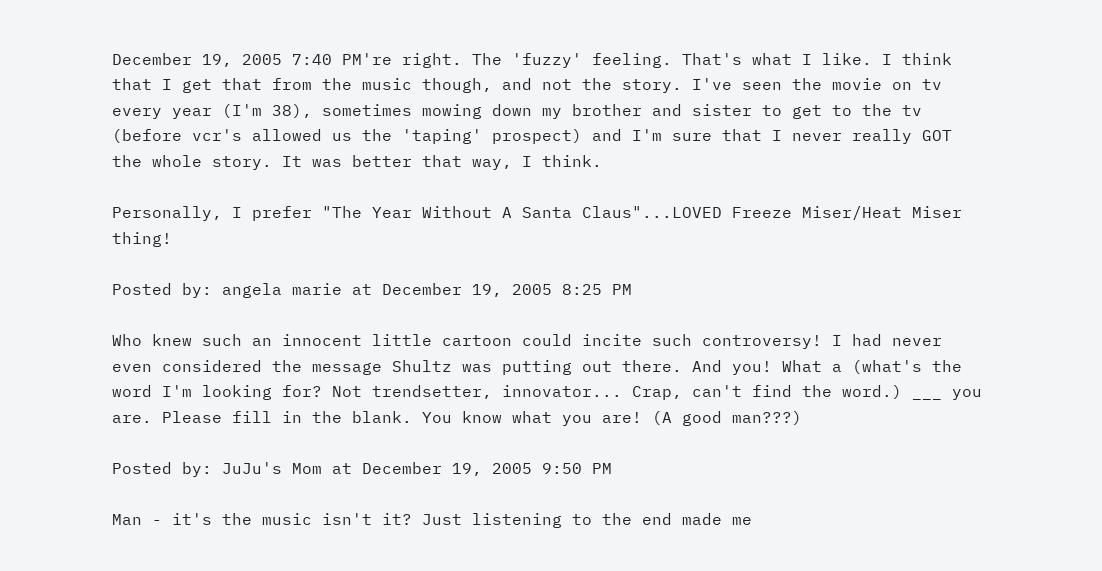December 19, 2005 7:40 PM're right. The 'fuzzy' feeling. That's what I like. I think that I get that from the music though, and not the story. I've seen the movie on tv every year (I'm 38), sometimes mowing down my brother and sister to get to the tv (before vcr's allowed us the 'taping' prospect) and I'm sure that I never really GOT the whole story. It was better that way, I think.

Personally, I prefer "The Year Without A Santa Claus"...LOVED Freeze Miser/Heat Miser thing!

Posted by: angela marie at December 19, 2005 8:25 PM

Who knew such an innocent little cartoon could incite such controversy! I had never even considered the message Shultz was putting out there. And you! What a (what's the word I'm looking for? Not trendsetter, innovator... Crap, can't find the word.) ___ you are. Please fill in the blank. You know what you are! (A good man???)

Posted by: JuJu's Mom at December 19, 2005 9:50 PM

Man - it's the music isn't it? Just listening to the end made me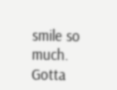smile so much. Gotta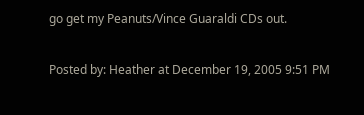go get my Peanuts/Vince Guaraldi CDs out.

Posted by: Heather at December 19, 2005 9:51 PM